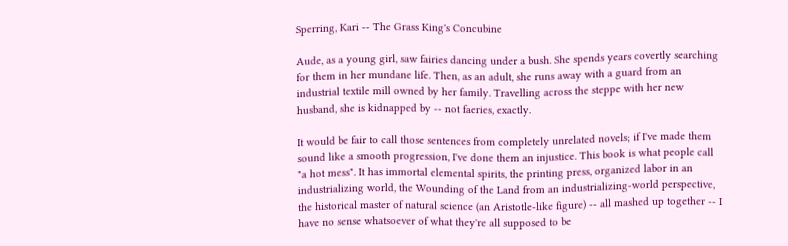Sperring, Kari -- The Grass King's Concubine

Aude, as a young girl, saw fairies dancing under a bush. She spends years covertly searching for them in her mundane life. Then, as an adult, she runs away with a guard from an industrial textile mill owned by her family. Travelling across the steppe with her new husband, she is kidnapped by -- not faeries, exactly.

It would be fair to call those sentences from completely unrelated novels; if I've made them sound like a smooth progression, I've done them an injustice. This book is what people call "a hot mess". It has immortal elemental spirits, the printing press, organized labor in an industrializing world, the Wounding of the Land from an industrializing-world perspective, the historical master of natural science (an Aristotle-like figure) -- all mashed up together -- I have no sense whatsoever of what they're all supposed to be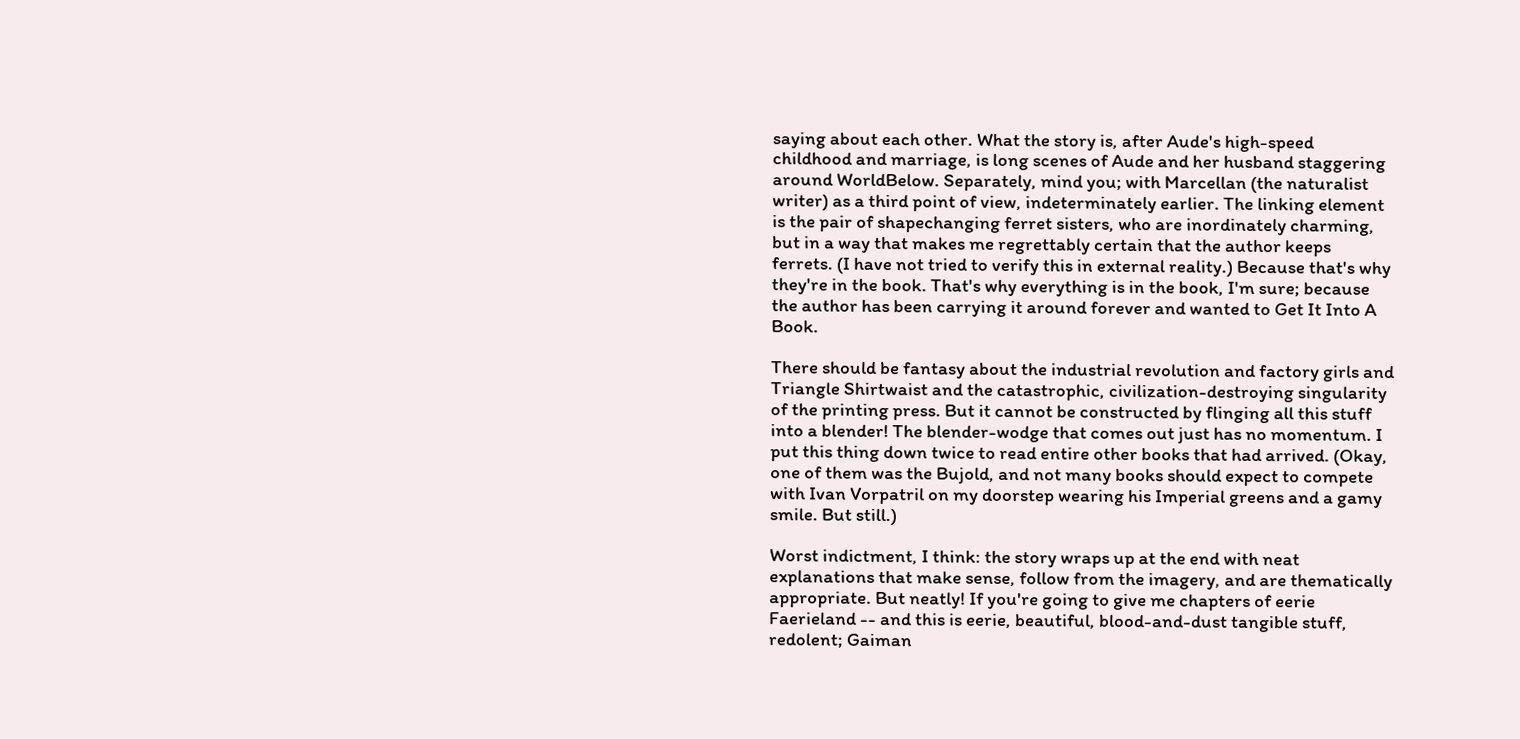saying about each other. What the story is, after Aude's high-speed childhood and marriage, is long scenes of Aude and her husband staggering around WorldBelow. Separately, mind you; with Marcellan (the naturalist writer) as a third point of view, indeterminately earlier. The linking element is the pair of shapechanging ferret sisters, who are inordinately charming, but in a way that makes me regrettably certain that the author keeps ferrets. (I have not tried to verify this in external reality.) Because that's why they're in the book. That's why everything is in the book, I'm sure; because the author has been carrying it around forever and wanted to Get It Into A Book.

There should be fantasy about the industrial revolution and factory girls and Triangle Shirtwaist and the catastrophic, civilization-destroying singularity of the printing press. But it cannot be constructed by flinging all this stuff into a blender! The blender-wodge that comes out just has no momentum. I put this thing down twice to read entire other books that had arrived. (Okay, one of them was the Bujold, and not many books should expect to compete with Ivan Vorpatril on my doorstep wearing his Imperial greens and a gamy smile. But still.)

Worst indictment, I think: the story wraps up at the end with neat explanations that make sense, follow from the imagery, and are thematically appropriate. But neatly! If you're going to give me chapters of eerie Faerieland -- and this is eerie, beautiful, blood-and-dust tangible stuff, redolent; Gaiman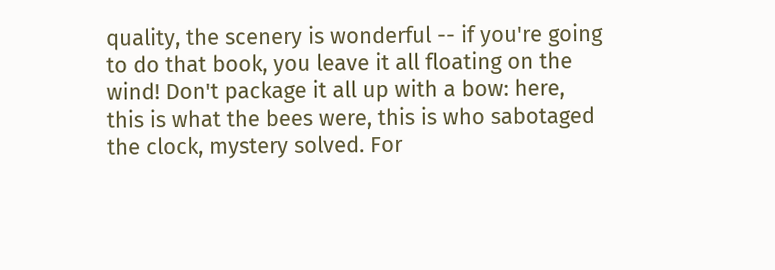quality, the scenery is wonderful -- if you're going to do that book, you leave it all floating on the wind! Don't package it all up with a bow: here, this is what the bees were, this is who sabotaged the clock, mystery solved. For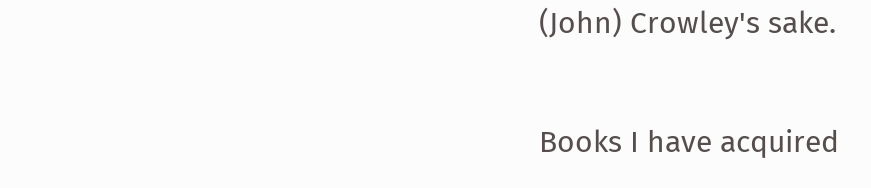(John) Crowley's sake.

Books I have acquired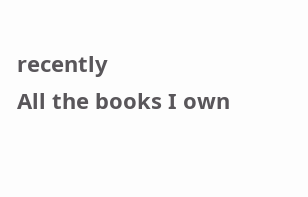recently
All the books I own